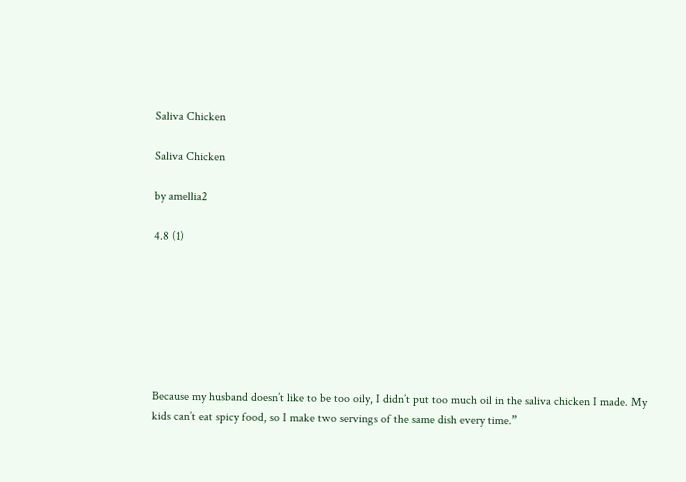Saliva Chicken

Saliva Chicken

by amellia2

4.8 (1)







Because my husband doesn’t like to be too oily, I didn’t put too much oil in the saliva chicken I made. My kids can’t eat spicy food, so I make two servings of the same dish every time.”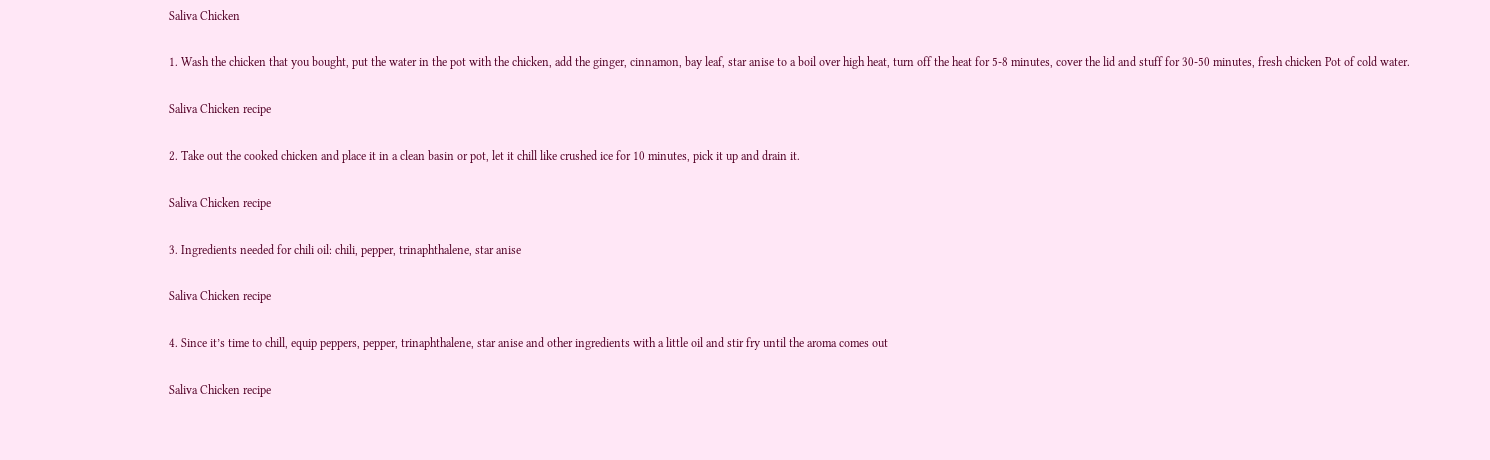Saliva Chicken

1. Wash the chicken that you bought, put the water in the pot with the chicken, add the ginger, cinnamon, bay leaf, star anise to a boil over high heat, turn off the heat for 5-8 minutes, cover the lid and stuff for 30-50 minutes, fresh chicken Pot of cold water.

Saliva Chicken recipe

2. Take out the cooked chicken and place it in a clean basin or pot, let it chill like crushed ice for 10 minutes, pick it up and drain it.

Saliva Chicken recipe

3. Ingredients needed for chili oil: chili, pepper, trinaphthalene, star anise

Saliva Chicken recipe

4. Since it’s time to chill, equip peppers, pepper, trinaphthalene, star anise and other ingredients with a little oil and stir fry until the aroma comes out

Saliva Chicken recipe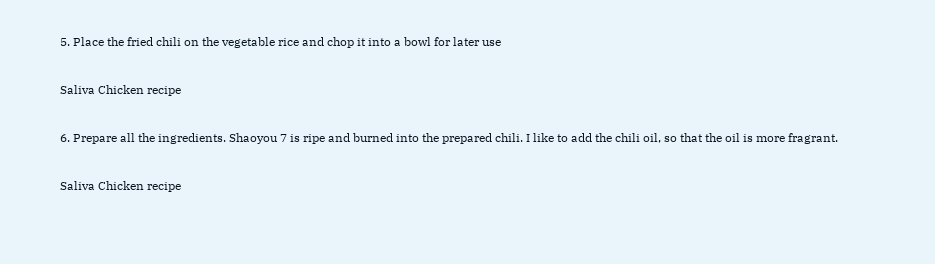5. Place the fried chili on the vegetable rice and chop it into a bowl for later use

Saliva Chicken recipe

6. Prepare all the ingredients. Shaoyou 7 is ripe and burned into the prepared chili. I like to add the chili oil, so that the oil is more fragrant.

Saliva Chicken recipe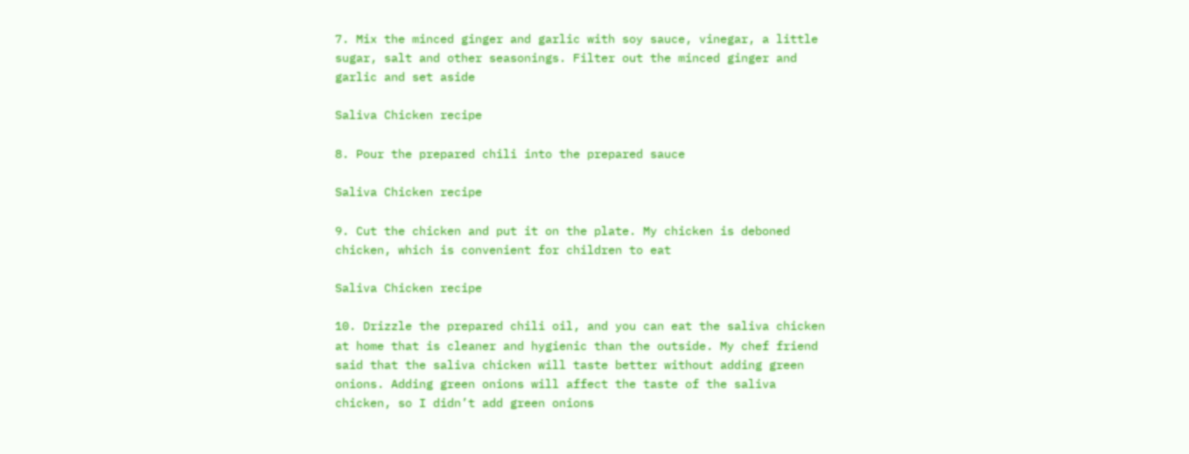7. Mix the minced ginger and garlic with soy sauce, vinegar, a little sugar, salt and other seasonings. Filter out the minced ginger and garlic and set aside

Saliva Chicken recipe

8. Pour the prepared chili into the prepared sauce

Saliva Chicken recipe

9. Cut the chicken and put it on the plate. My chicken is deboned chicken, which is convenient for children to eat

Saliva Chicken recipe

10. Drizzle the prepared chili oil, and you can eat the saliva chicken at home that is cleaner and hygienic than the outside. My chef friend said that the saliva chicken will taste better without adding green onions. Adding green onions will affect the taste of the saliva chicken, so I didn’t add green onions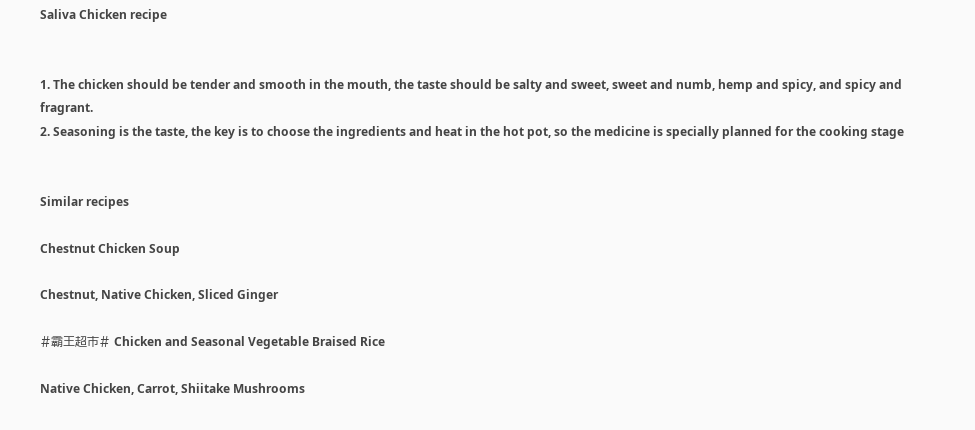Saliva Chicken recipe


1. The chicken should be tender and smooth in the mouth, the taste should be salty and sweet, sweet and numb, hemp and spicy, and spicy and fragrant.
2. Seasoning is the taste, the key is to choose the ingredients and heat in the hot pot, so the medicine is specially planned for the cooking stage


Similar recipes

Chestnut Chicken Soup

Chestnut, Native Chicken, Sliced Ginger

#霸王超市# Chicken and Seasonal Vegetable Braised Rice

Native Chicken, Carrot, Shiitake Mushrooms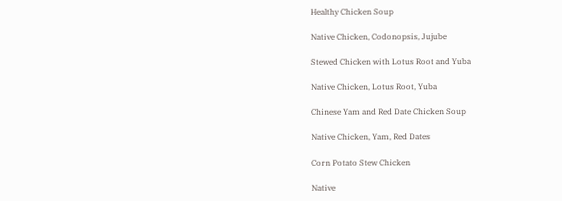Healthy Chicken Soup

Native Chicken, Codonopsis, Jujube

Stewed Chicken with Lotus Root and Yuba

Native Chicken, Lotus Root, Yuba

Chinese Yam and Red Date Chicken Soup

Native Chicken, Yam, Red Dates

Corn Potato Stew Chicken

Native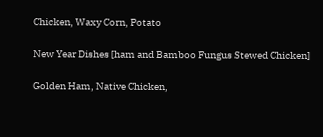Chicken, Waxy Corn, Potato

New Year Dishes [ham and Bamboo Fungus Stewed Chicken]

Golden Ham, Native Chicken,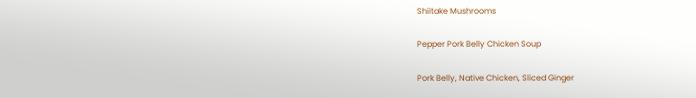Shiitake Mushrooms

Pepper Pork Belly Chicken Soup

Pork Belly, Native Chicken, Sliced Ginger